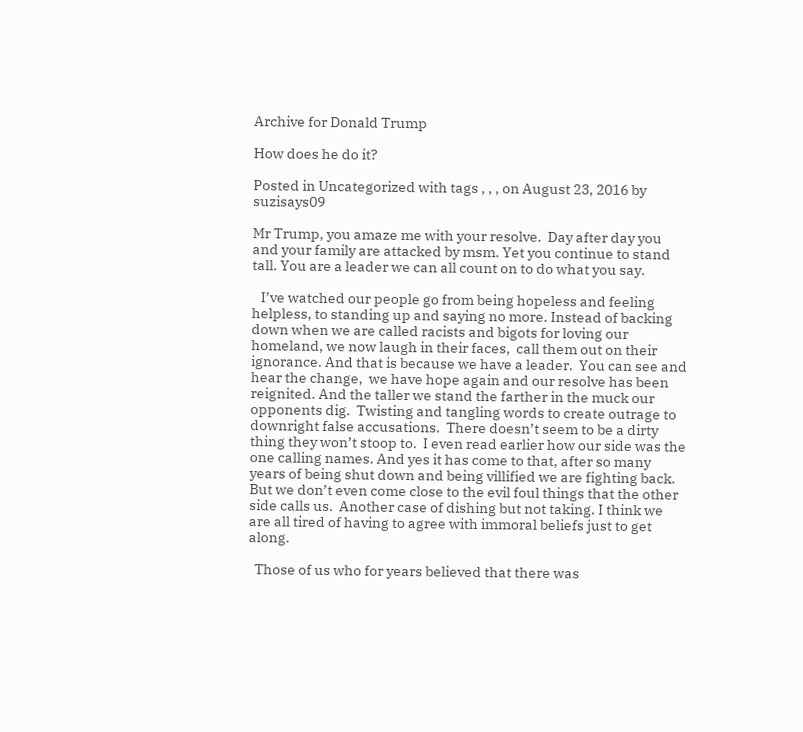Archive for Donald Trump

How does he do it?

Posted in Uncategorized with tags , , , on August 23, 2016 by suzisays09

Mr Trump, you amaze me with your resolve.  Day after day you and your family are attacked by msm. Yet you continue to stand tall. You are a leader we can all count on to do what you say.

   I’ve watched our people go from being hopeless and feeling helpless, to standing up and saying no more. Instead of backing down when we are called racists and bigots for loving our homeland, we now laugh in their faces,  call them out on their ignorance. And that is because we have a leader.  You can see and hear the change,  we have hope again and our resolve has been reignited. And the taller we stand the farther in the muck our opponents dig.  Twisting and tangling words to create outrage to downright false accusations.  There doesn’t seem to be a dirty thing they won’t stoop to.  I even read earlier how our side was the one calling names. And yes it has come to that, after so many years of being shut down and being villified we are fighting back.  But we don’t even come close to the evil foul things that the other side calls us.  Another case of dishing but not taking. I think we are all tired of having to agree with immoral beliefs just to get along.

  Those of us who for years believed that there was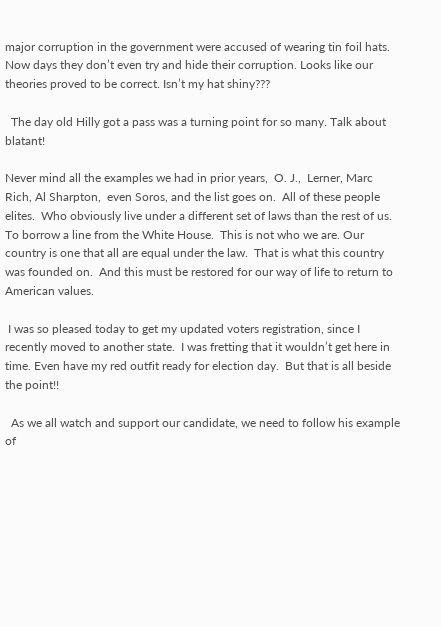major corruption in the government were accused of wearing tin foil hats.  Now days they don’t even try and hide their corruption. Looks like our theories proved to be correct. Isn’t my hat shiny???

  The day old Hilly got a pass was a turning point for so many. Talk about blatant!

Never mind all the examples we had in prior years,  O. J.,  Lerner, Marc Rich, Al Sharpton,  even Soros, and the list goes on.  All of these people elites.  Who obviously live under a different set of laws than the rest of us. To borrow a line from the White House.  This is not who we are. Our country is one that all are equal under the law.  That is what this country was founded on.  And this must be restored for our way of life to return to American values.

 I was so pleased today to get my updated voters registration, since I recently moved to another state.  I was fretting that it wouldn’t get here in time. Even have my red outfit ready for election day.  But that is all beside the point!!

  As we all watch and support our candidate, we need to follow his example of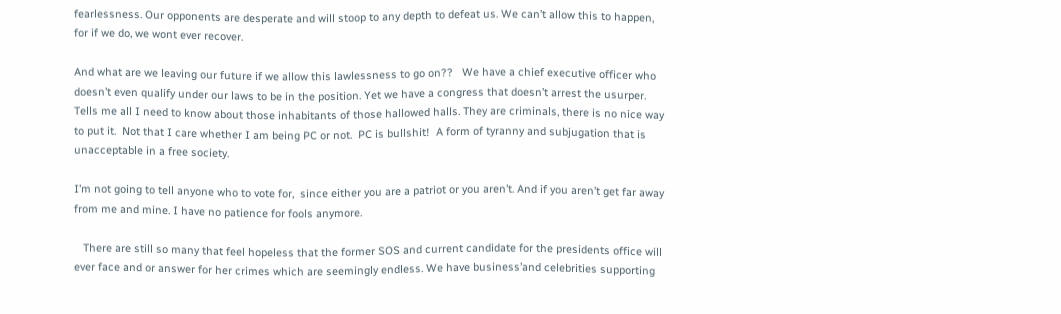fearlessness. Our opponents are desperate and will stoop to any depth to defeat us. We can’t allow this to happen, for if we do, we wont ever recover.

And what are we leaving our future if we allow this lawlessness to go on??   We have a chief executive officer who doesn’t even qualify under our laws to be in the position. Yet we have a congress that doesn’t arrest the usurper. Tells me all I need to know about those inhabitants of those hallowed halls. They are criminals, there is no nice way to put it.  Not that I care whether I am being PC or not.  PC is bullshit!  A form of tyranny and subjugation that is unacceptable in a free society.

I’m not going to tell anyone who to vote for,  since either you are a patriot or you aren’t. And if you aren’t get far away from me and mine. I have no patience for fools anymore.

   There are still so many that feel hopeless that the former SOS and current candidate for the presidents office will ever face and or answer for her crimes which are seemingly endless. We have business’and celebrities supporting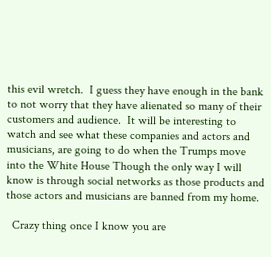this evil wretch.  I guess they have enough in the bank to not worry that they have alienated so many of their customers and audience.  It will be interesting to watch and see what these companies and actors and musicians, are going to do when the Trumps move into the White House Though the only way I will know is through social networks as those products and those actors and musicians are banned from my home.

  Crazy thing once I know you are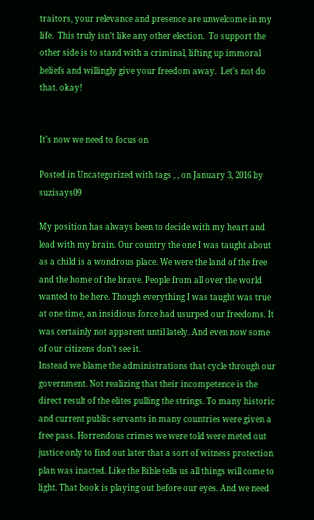traitors, your relevance and presence are unwelcome in my life.  This truly isn’t like any other election.  To support the other side is to stand with a criminal, lifting up immoral beliefs and willingly give your freedom away.  Let’s not do that. okay!


It’s now we need to focus on

Posted in Uncategorized with tags , , on January 3, 2016 by suzisays09

My position has always been to decide with my heart and lead with my brain. Our country the one I was taught about as a child is a wondrous place. We were the land of the free and the home of the brave. People from all over the world wanted to be here. Though everything I was taught was true at one time, an insidious force had usurped our freedoms. It was certainly not apparent until lately. And even now some of our citizens don’t see it.
Instead we blame the administrations that cycle through our government. Not realizing that their incompetence is the direct result of the elites pulling the strings. To many historic and current public servants in many countries were given a free pass. Horrendous crimes we were told were meted out justice only to find out later that a sort of witness protection plan was inacted. Like the Bible tells us all things will come to light. That book is playing out before our eyes. And we need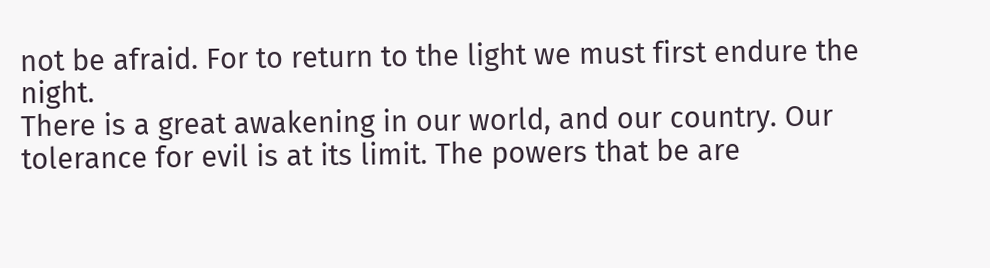not be afraid. For to return to the light we must first endure the night.
There is a great awakening in our world, and our country. Our tolerance for evil is at its limit. The powers that be are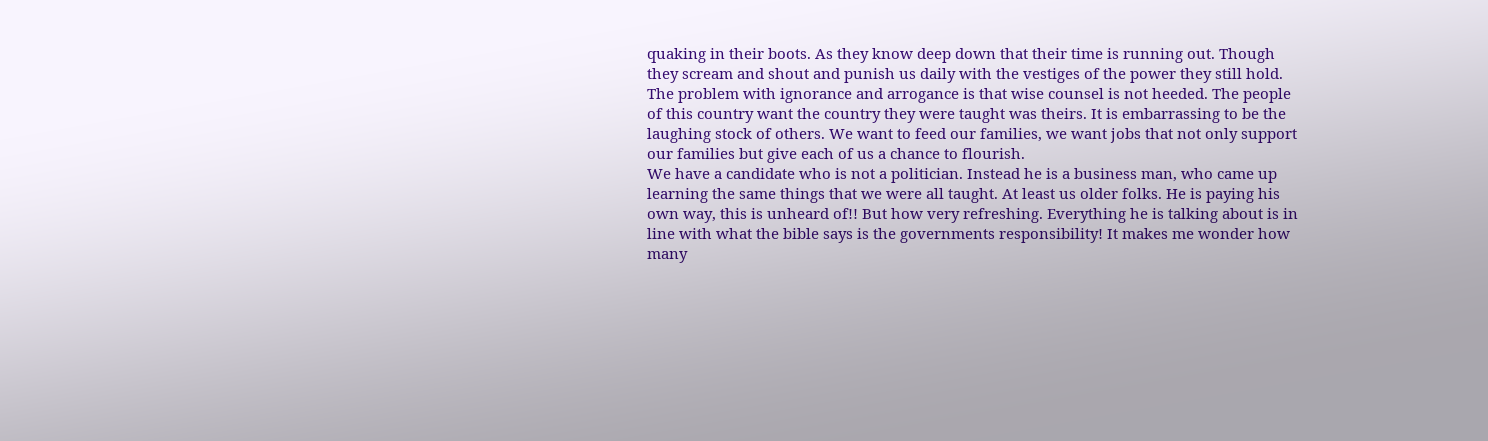quaking in their boots. As they know deep down that their time is running out. Though they scream and shout and punish us daily with the vestiges of the power they still hold.
The problem with ignorance and arrogance is that wise counsel is not heeded. The people of this country want the country they were taught was theirs. It is embarrassing to be the laughing stock of others. We want to feed our families, we want jobs that not only support our families but give each of us a chance to flourish.
We have a candidate who is not a politician. Instead he is a business man, who came up learning the same things that we were all taught. At least us older folks. He is paying his own way, this is unheard of!! But how very refreshing. Everything he is talking about is in line with what the bible says is the governments responsibility! It makes me wonder how many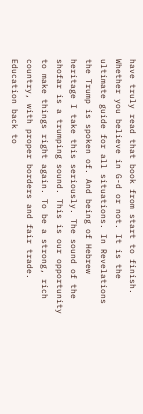have truly read that book from start to finish. Whether you believe in G-d or not. It is the ultimate guide for all situations. In Revelations the Trump is spoken of. And being of Hebrew heritage I take this seriously. The sound of the shofar is a trumping sound. This is our opportunity to make things right again. To be a strong, rich country, with proper borders and fair trade. Education back to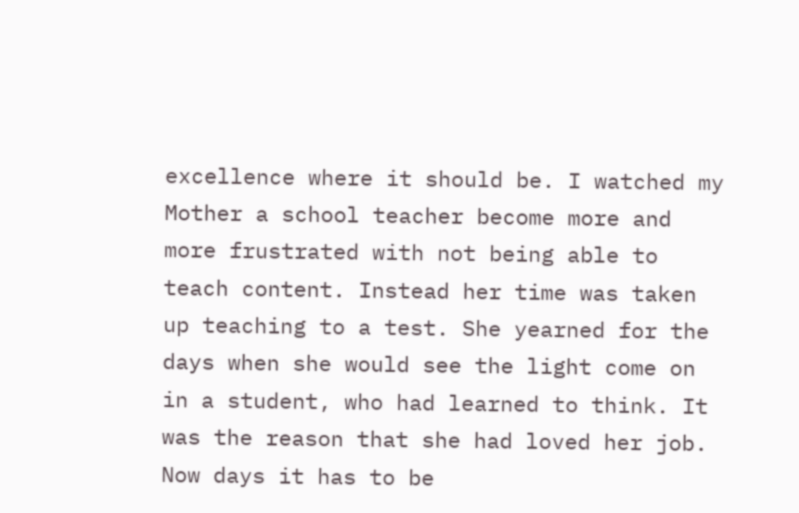excellence where it should be. I watched my Mother a school teacher become more and more frustrated with not being able to teach content. Instead her time was taken up teaching to a test. She yearned for the days when she would see the light come on in a student, who had learned to think. It was the reason that she had loved her job. Now days it has to be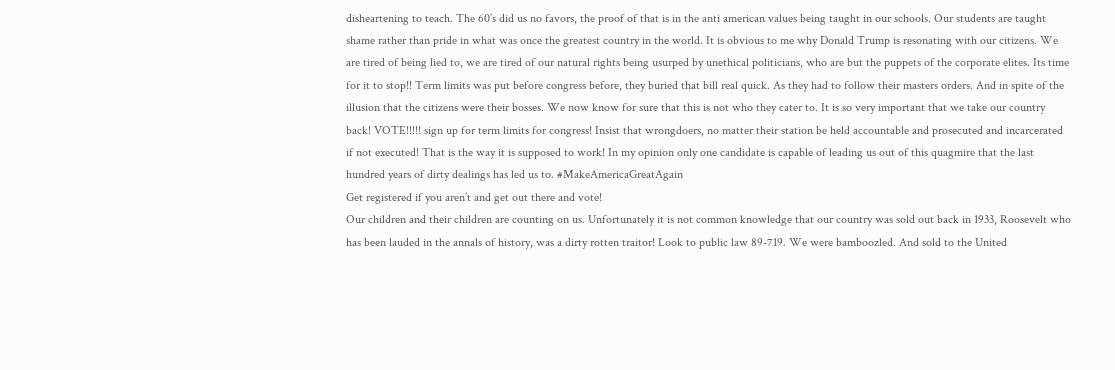disheartening to teach. The 60’s did us no favors, the proof of that is in the anti american values being taught in our schools. Our students are taught shame rather than pride in what was once the greatest country in the world. It is obvious to me why Donald Trump is resonating with our citizens. We are tired of being lied to, we are tired of our natural rights being usurped by unethical politicians, who are but the puppets of the corporate elites. Its time for it to stop!! Term limits was put before congress before, they buried that bill real quick. As they had to follow their masters orders. And in spite of the illusion that the citizens were their bosses. We now know for sure that this is not who they cater to. It is so very important that we take our country back! VOTE!!!!! sign up for term limits for congress! Insist that wrongdoers, no matter their station be held accountable and prosecuted and incarcerated if not executed! That is the way it is supposed to work! In my opinion only one candidate is capable of leading us out of this quagmire that the last hundred years of dirty dealings has led us to. #MakeAmericaGreatAgain
Get registered if you aren’t and get out there and vote!
Our children and their children are counting on us. Unfortunately it is not common knowledge that our country was sold out back in 1933, Roosevelt who has been lauded in the annals of history, was a dirty rotten traitor! Look to public law 89-719. We were bamboozled. And sold to the United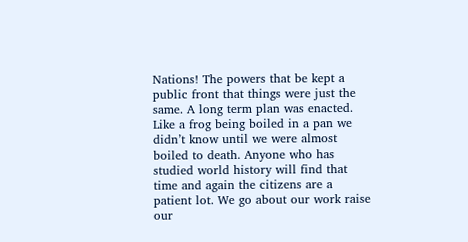Nations! The powers that be kept a public front that things were just the same. A long term plan was enacted. Like a frog being boiled in a pan we didn’t know until we were almost boiled to death. Anyone who has studied world history will find that time and again the citizens are a patient lot. We go about our work raise our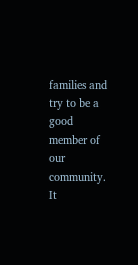families and try to be a good member of our community. It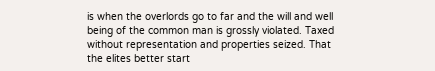is when the overlords go to far and the will and well being of the common man is grossly violated. Taxed without representation and properties seized. That the elites better start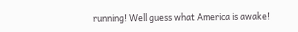running! Well guess what America is awake!